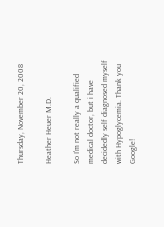Thursday, November 20, 2008

Heather Heuer M.D.

So I'm not really a qualified medical doctor, but i have decidedly self diagnosed myself with Hypoglycemia. Thank you Google!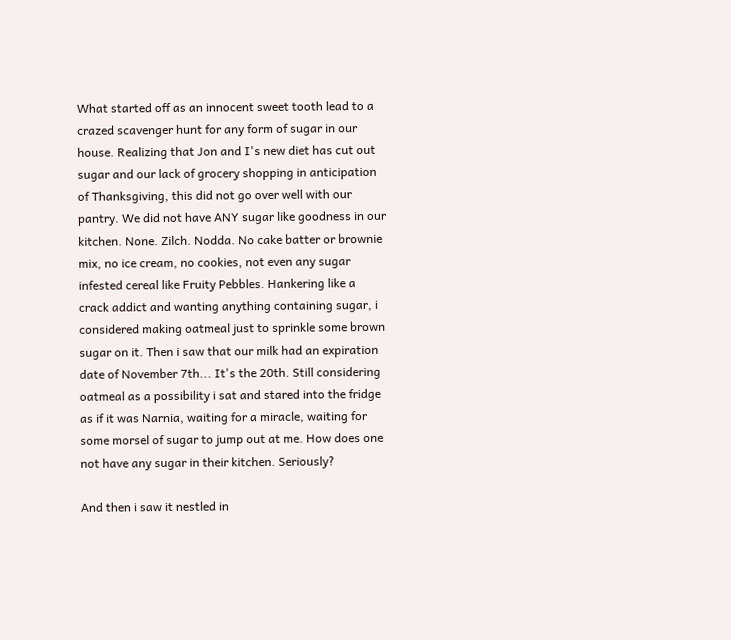What started off as an innocent sweet tooth lead to a crazed scavenger hunt for any form of sugar in our house. Realizing that Jon and I's new diet has cut out sugar and our lack of grocery shopping in anticipation of Thanksgiving, this did not go over well with our pantry. We did not have ANY sugar like goodness in our kitchen. None. Zilch. Nodda. No cake batter or brownie mix, no ice cream, no cookies, not even any sugar infested cereal like Fruity Pebbles. Hankering like a crack addict and wanting anything containing sugar, i considered making oatmeal just to sprinkle some brown sugar on it. Then i saw that our milk had an expiration date of November 7th... It's the 20th. Still considering oatmeal as a possibility i sat and stared into the fridge as if it was Narnia, waiting for a miracle, waiting for some morsel of sugar to jump out at me. How does one not have any sugar in their kitchen. Seriously?

And then i saw it nestled in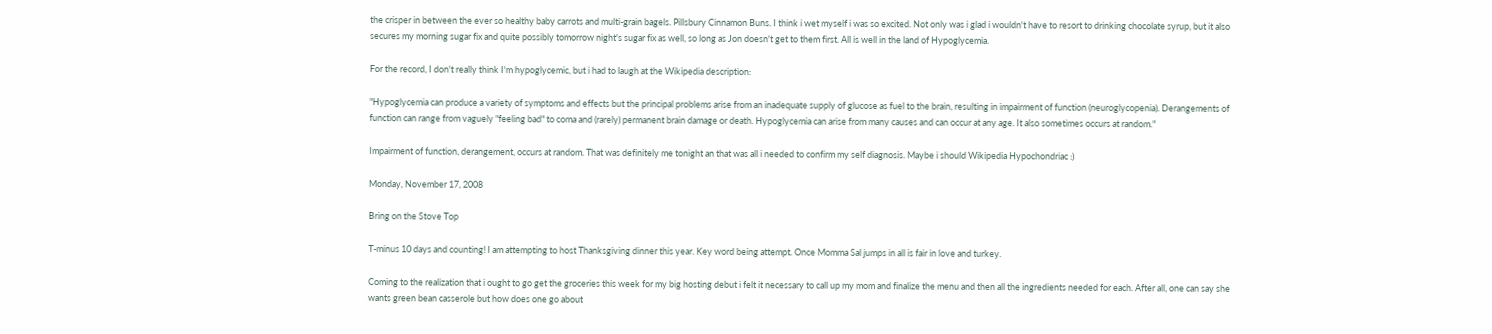the crisper in between the ever so healthy baby carrots and multi-grain bagels. Pillsbury Cinnamon Buns. I think i wet myself i was so excited. Not only was i glad i wouldn't have to resort to drinking chocolate syrup, but it also secures my morning sugar fix and quite possibly tomorrow night's sugar fix as well, so long as Jon doesn't get to them first. All is well in the land of Hypoglycemia.

For the record, I don't really think I'm hypoglycemic, but i had to laugh at the Wikipedia description:

"Hypoglycemia can produce a variety of symptoms and effects but the principal problems arise from an inadequate supply of glucose as fuel to the brain, resulting in impairment of function (neuroglycopenia). Derangements of function can range from vaguely "feeling bad" to coma and (rarely) permanent brain damage or death. Hypoglycemia can arise from many causes and can occur at any age. It also sometimes occurs at random."

Impairment of function, derangement, occurs at random. That was definitely me tonight an that was all i needed to confirm my self diagnosis. Maybe i should Wikipedia Hypochondriac :)

Monday, November 17, 2008

Bring on the Stove Top

T-minus 10 days and counting! I am attempting to host Thanksgiving dinner this year. Key word being attempt. Once Momma Sal jumps in all is fair in love and turkey.

Coming to the realization that i ought to go get the groceries this week for my big hosting debut i felt it necessary to call up my mom and finalize the menu and then all the ingredients needed for each. After all, one can say she wants green bean casserole but how does one go about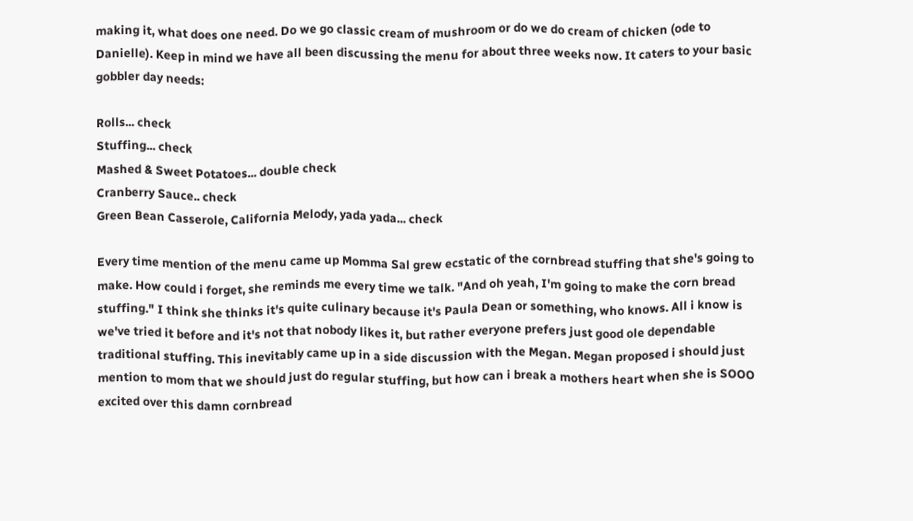making it, what does one need. Do we go classic cream of mushroom or do we do cream of chicken (ode to Danielle). Keep in mind we have all been discussing the menu for about three weeks now. It caters to your basic gobbler day needs:

Rolls... check
Stuffing... check
Mashed & Sweet Potatoes... double check
Cranberry Sauce.. check
Green Bean Casserole, California Melody, yada yada... check

Every time mention of the menu came up Momma Sal grew ecstatic of the cornbread stuffing that she's going to make. How could i forget, she reminds me every time we talk. "And oh yeah, I'm going to make the corn bread stuffing." I think she thinks it's quite culinary because it's Paula Dean or something, who knows. All i know is we've tried it before and it's not that nobody likes it, but rather everyone prefers just good ole dependable traditional stuffing. This inevitably came up in a side discussion with the Megan. Megan proposed i should just mention to mom that we should just do regular stuffing, but how can i break a mothers heart when she is SOOO excited over this damn cornbread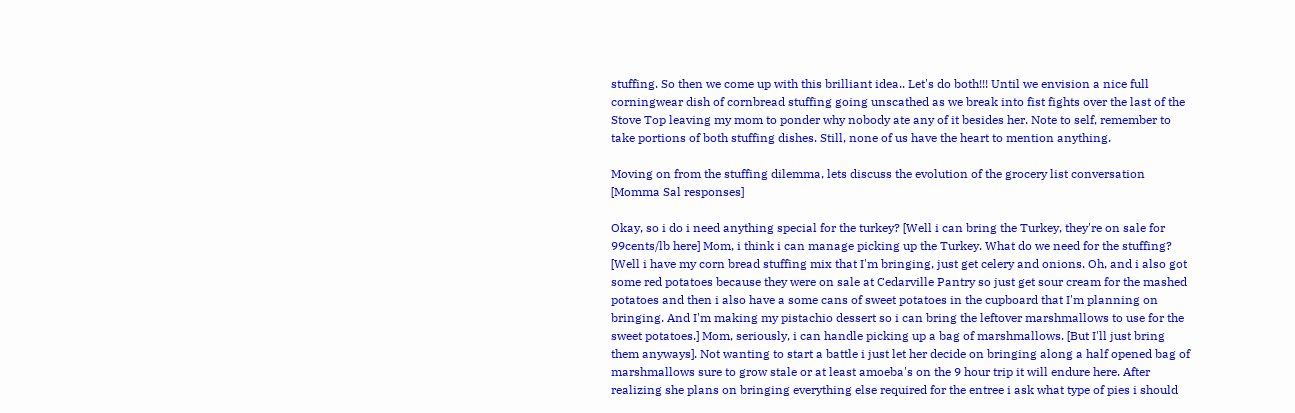stuffing. So then we come up with this brilliant idea.. Let's do both!!! Until we envision a nice full corningwear dish of cornbread stuffing going unscathed as we break into fist fights over the last of the Stove Top leaving my mom to ponder why nobody ate any of it besides her. Note to self, remember to take portions of both stuffing dishes. Still, none of us have the heart to mention anything.

Moving on from the stuffing dilemma, lets discuss the evolution of the grocery list conversation [Momma Sal responses]

Okay, so i do i need anything special for the turkey? [Well i can bring the Turkey, they're on sale for 99cents/lb here] Mom, i think i can manage picking up the Turkey. What do we need for the stuffing? [Well i have my corn bread stuffing mix that I'm bringing, just get celery and onions. Oh, and i also got some red potatoes because they were on sale at Cedarville Pantry so just get sour cream for the mashed potatoes and then i also have a some cans of sweet potatoes in the cupboard that I'm planning on bringing. And I'm making my pistachio dessert so i can bring the leftover marshmallows to use for the sweet potatoes.] Mom, seriously, i can handle picking up a bag of marshmallows. [But I'll just bring them anyways]. Not wanting to start a battle i just let her decide on bringing along a half opened bag of marshmallows sure to grow stale or at least amoeba's on the 9 hour trip it will endure here. After realizing she plans on bringing everything else required for the entree i ask what type of pies i should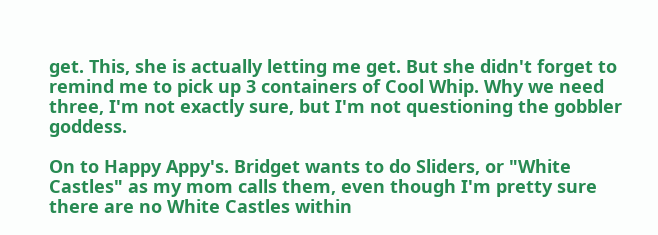get. This, she is actually letting me get. But she didn't forget to remind me to pick up 3 containers of Cool Whip. Why we need three, I'm not exactly sure, but I'm not questioning the gobbler goddess.

On to Happy Appy's. Bridget wants to do Sliders, or "White Castles" as my mom calls them, even though I'm pretty sure there are no White Castles within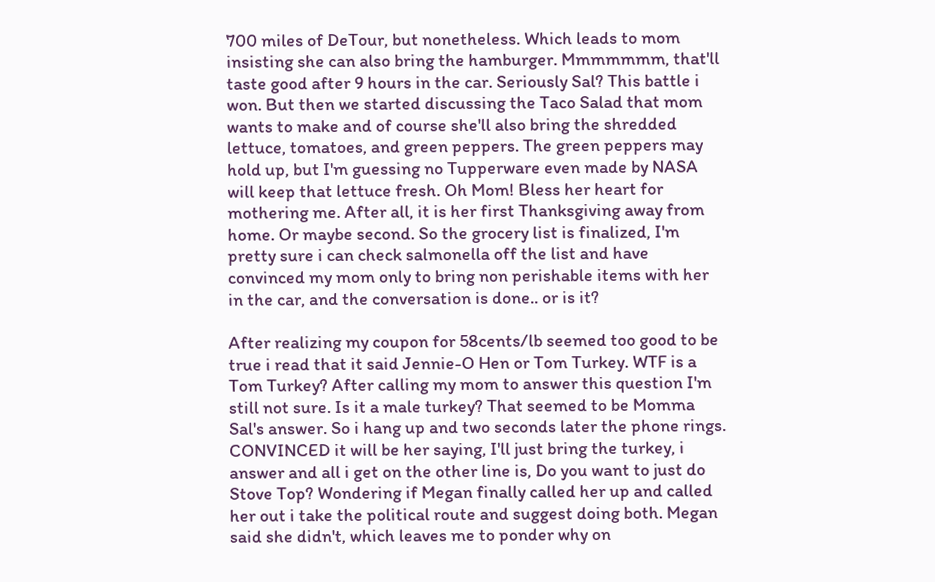700 miles of DeTour, but nonetheless. Which leads to mom insisting she can also bring the hamburger. Mmmmmmm, that'll taste good after 9 hours in the car. Seriously Sal? This battle i won. But then we started discussing the Taco Salad that mom wants to make and of course she'll also bring the shredded lettuce, tomatoes, and green peppers. The green peppers may hold up, but I'm guessing no Tupperware even made by NASA will keep that lettuce fresh. Oh Mom! Bless her heart for mothering me. After all, it is her first Thanksgiving away from home. Or maybe second. So the grocery list is finalized, I'm pretty sure i can check salmonella off the list and have convinced my mom only to bring non perishable items with her in the car, and the conversation is done.. or is it?

After realizing my coupon for 58cents/lb seemed too good to be true i read that it said Jennie-O Hen or Tom Turkey. WTF is a Tom Turkey? After calling my mom to answer this question I'm still not sure. Is it a male turkey? That seemed to be Momma Sal's answer. So i hang up and two seconds later the phone rings. CONVINCED it will be her saying, I'll just bring the turkey, i answer and all i get on the other line is, Do you want to just do Stove Top? Wondering if Megan finally called her up and called her out i take the political route and suggest doing both. Megan said she didn't, which leaves me to ponder why on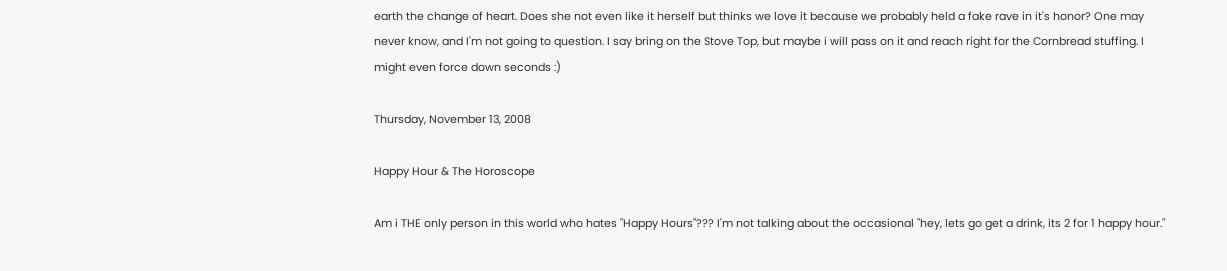earth the change of heart. Does she not even like it herself but thinks we love it because we probably held a fake rave in it's honor? One may never know, and I'm not going to question. I say bring on the Stove Top, but maybe i will pass on it and reach right for the Cornbread stuffing. I might even force down seconds :)

Thursday, November 13, 2008

Happy Hour & The Horoscope

Am i THE only person in this world who hates "Happy Hours"??? I'm not talking about the occasional "hey, lets go get a drink, its 2 for 1 happy hour."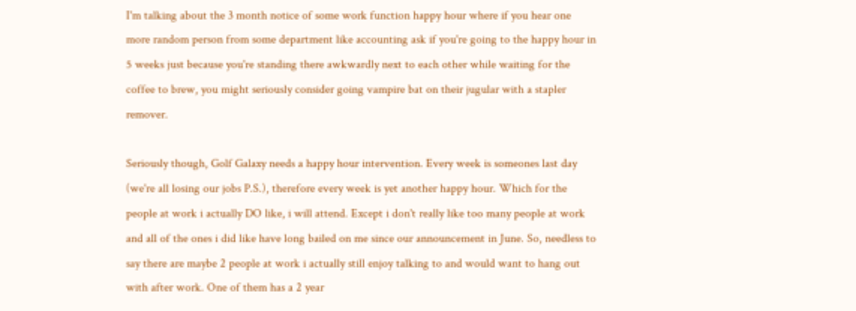I'm talking about the 3 month notice of some work function happy hour where if you hear one more random person from some department like accounting ask if you're going to the happy hour in 5 weeks just because you're standing there awkwardly next to each other while waiting for the coffee to brew, you might seriously consider going vampire bat on their jugular with a stapler remover.

Seriously though, Golf Galaxy needs a happy hour intervention. Every week is someones last day (we're all losing our jobs P.S.), therefore every week is yet another happy hour. Which for the people at work i actually DO like, i will attend. Except i don't really like too many people at work and all of the ones i did like have long bailed on me since our announcement in June. So, needless to say there are maybe 2 people at work i actually still enjoy talking to and would want to hang out with after work. One of them has a 2 year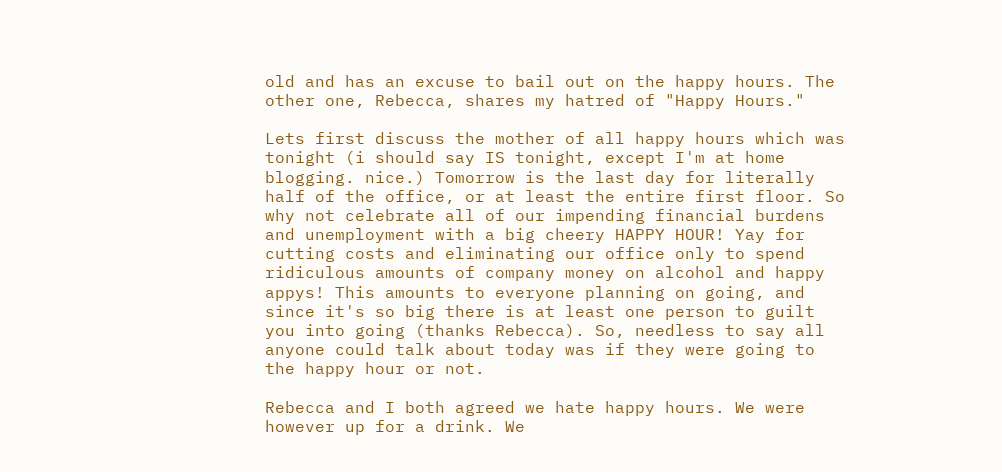old and has an excuse to bail out on the happy hours. The other one, Rebecca, shares my hatred of "Happy Hours."

Lets first discuss the mother of all happy hours which was tonight (i should say IS tonight, except I'm at home blogging. nice.) Tomorrow is the last day for literally half of the office, or at least the entire first floor. So why not celebrate all of our impending financial burdens and unemployment with a big cheery HAPPY HOUR! Yay for cutting costs and eliminating our office only to spend ridiculous amounts of company money on alcohol and happy appys! This amounts to everyone planning on going, and since it's so big there is at least one person to guilt you into going (thanks Rebecca). So, needless to say all anyone could talk about today was if they were going to the happy hour or not.

Rebecca and I both agreed we hate happy hours. We were however up for a drink. We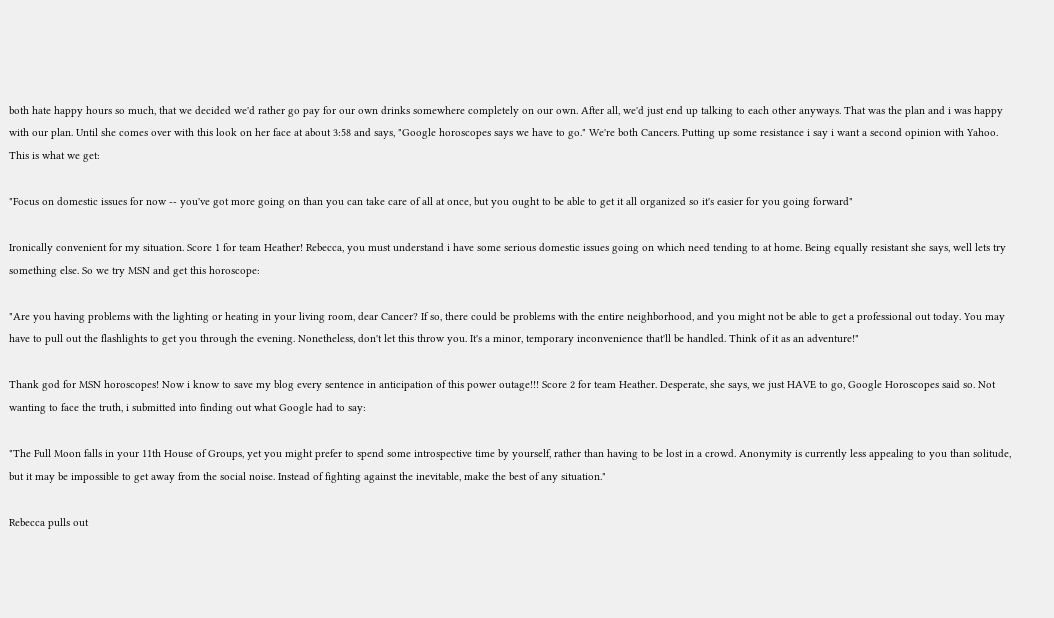both hate happy hours so much, that we decided we'd rather go pay for our own drinks somewhere completely on our own. After all, we'd just end up talking to each other anyways. That was the plan and i was happy with our plan. Until she comes over with this look on her face at about 3:58 and says, "Google horoscopes says we have to go." We're both Cancers. Putting up some resistance i say i want a second opinion with Yahoo. This is what we get:

"Focus on domestic issues for now -- you've got more going on than you can take care of all at once, but you ought to be able to get it all organized so it's easier for you going forward"

Ironically convenient for my situation. Score 1 for team Heather! Rebecca, you must understand i have some serious domestic issues going on which need tending to at home. Being equally resistant she says, well lets try something else. So we try MSN and get this horoscope:

"Are you having problems with the lighting or heating in your living room, dear Cancer? If so, there could be problems with the entire neighborhood, and you might not be able to get a professional out today. You may have to pull out the flashlights to get you through the evening. Nonetheless, don't let this throw you. It's a minor, temporary inconvenience that'll be handled. Think of it as an adventure!"

Thank god for MSN horoscopes! Now i know to save my blog every sentence in anticipation of this power outage!!! Score 2 for team Heather. Desperate, she says, we just HAVE to go, Google Horoscopes said so. Not wanting to face the truth, i submitted into finding out what Google had to say:

"The Full Moon falls in your 11th House of Groups, yet you might prefer to spend some introspective time by yourself, rather than having to be lost in a crowd. Anonymity is currently less appealing to you than solitude, but it may be impossible to get away from the social noise. Instead of fighting against the inevitable, make the best of any situation."

Rebecca pulls out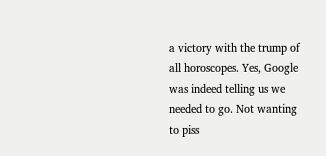a victory with the trump of all horoscopes. Yes, Google was indeed telling us we needed to go. Not wanting to piss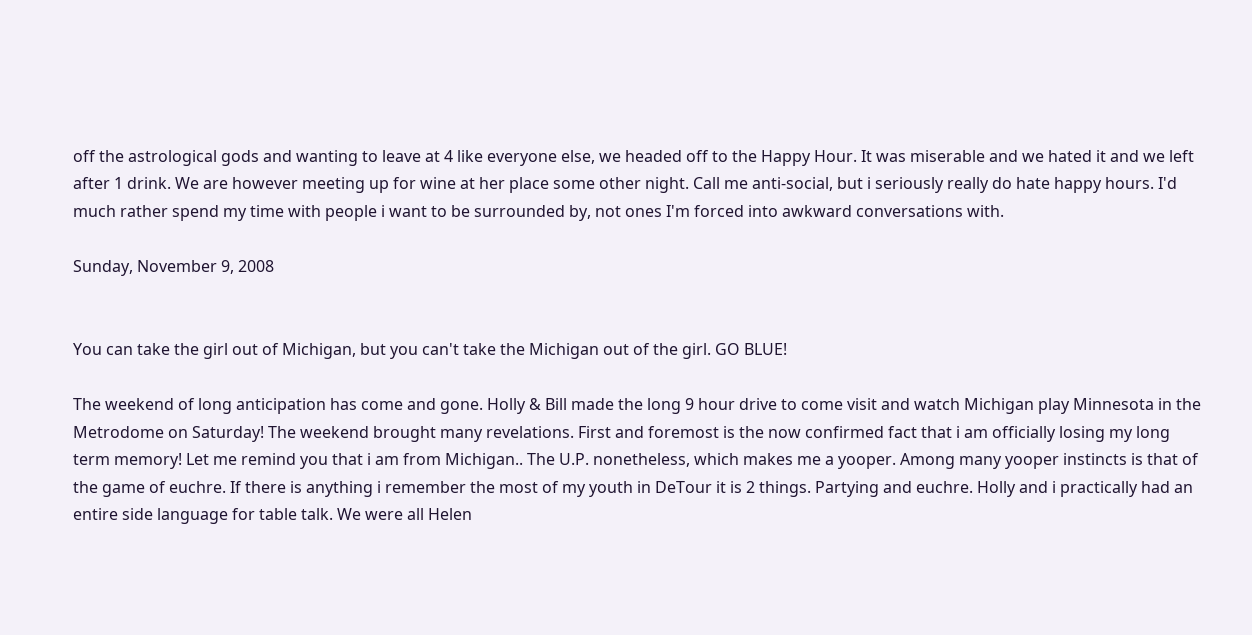off the astrological gods and wanting to leave at 4 like everyone else, we headed off to the Happy Hour. It was miserable and we hated it and we left after 1 drink. We are however meeting up for wine at her place some other night. Call me anti-social, but i seriously really do hate happy hours. I'd much rather spend my time with people i want to be surrounded by, not ones I'm forced into awkward conversations with.

Sunday, November 9, 2008


You can take the girl out of Michigan, but you can't take the Michigan out of the girl. GO BLUE!

The weekend of long anticipation has come and gone. Holly & Bill made the long 9 hour drive to come visit and watch Michigan play Minnesota in the Metrodome on Saturday! The weekend brought many revelations. First and foremost is the now confirmed fact that i am officially losing my long term memory! Let me remind you that i am from Michigan.. The U.P. nonetheless, which makes me a yooper. Among many yooper instincts is that of the game of euchre. If there is anything i remember the most of my youth in DeTour it is 2 things. Partying and euchre. Holly and i practically had an entire side language for table talk. We were all Helen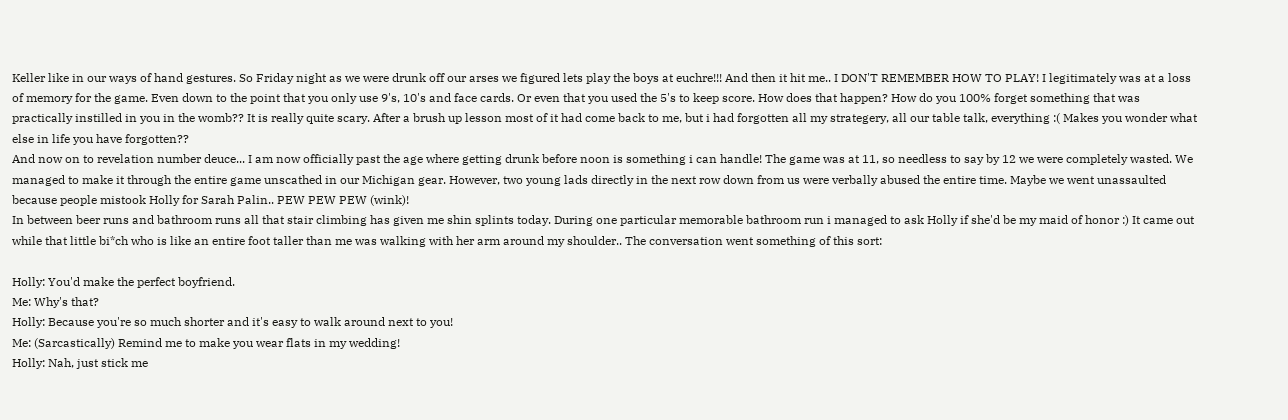Keller like in our ways of hand gestures. So Friday night as we were drunk off our arses we figured lets play the boys at euchre!!! And then it hit me.. I DON'T REMEMBER HOW TO PLAY! I legitimately was at a loss of memory for the game. Even down to the point that you only use 9's, 10's and face cards. Or even that you used the 5's to keep score. How does that happen? How do you 100% forget something that was practically instilled in you in the womb?? It is really quite scary. After a brush up lesson most of it had come back to me, but i had forgotten all my strategery, all our table talk, everything :( Makes you wonder what else in life you have forgotten??
And now on to revelation number deuce... I am now officially past the age where getting drunk before noon is something i can handle! The game was at 11, so needless to say by 12 we were completely wasted. We managed to make it through the entire game unscathed in our Michigan gear. However, two young lads directly in the next row down from us were verbally abused the entire time. Maybe we went unassaulted because people mistook Holly for Sarah Palin.. PEW PEW PEW (wink)!
In between beer runs and bathroom runs all that stair climbing has given me shin splints today. During one particular memorable bathroom run i managed to ask Holly if she'd be my maid of honor :) It came out while that little bi*ch who is like an entire foot taller than me was walking with her arm around my shoulder.. The conversation went something of this sort:

Holly: You'd make the perfect boyfriend.
Me: Why's that?
Holly: Because you're so much shorter and it's easy to walk around next to you!
Me: (Sarcastically) Remind me to make you wear flats in my wedding!
Holly: Nah, just stick me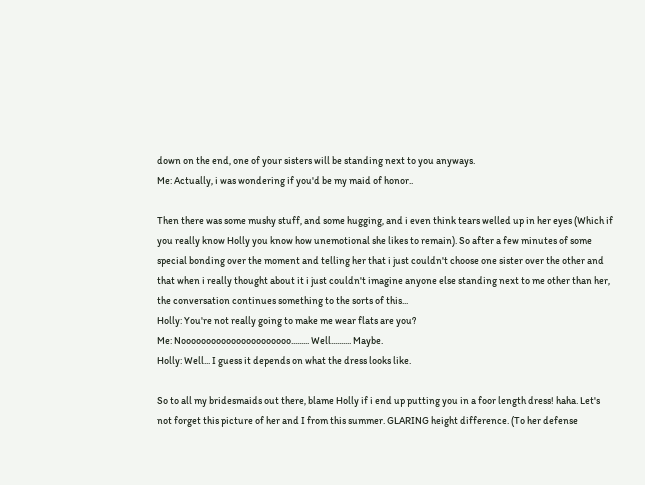down on the end, one of your sisters will be standing next to you anyways.
Me: Actually, i was wondering if you'd be my maid of honor..

Then there was some mushy stuff, and some hugging, and i even think tears welled up in her eyes (Which if you really know Holly you know how unemotional she likes to remain). So after a few minutes of some special bonding over the moment and telling her that i just couldn't choose one sister over the other and that when i really thought about it i just couldn't imagine anyone else standing next to me other than her, the conversation continues something to the sorts of this...
Holly: You're not really going to make me wear flats are you?
Me: Noooooooooooooooooooooo......... Well.......... Maybe.
Holly: Well... I guess it depends on what the dress looks like.

So to all my bridesmaids out there, blame Holly if i end up putting you in a foor length dress! haha. Let's not forget this picture of her and I from this summer. GLARING height difference. (To her defense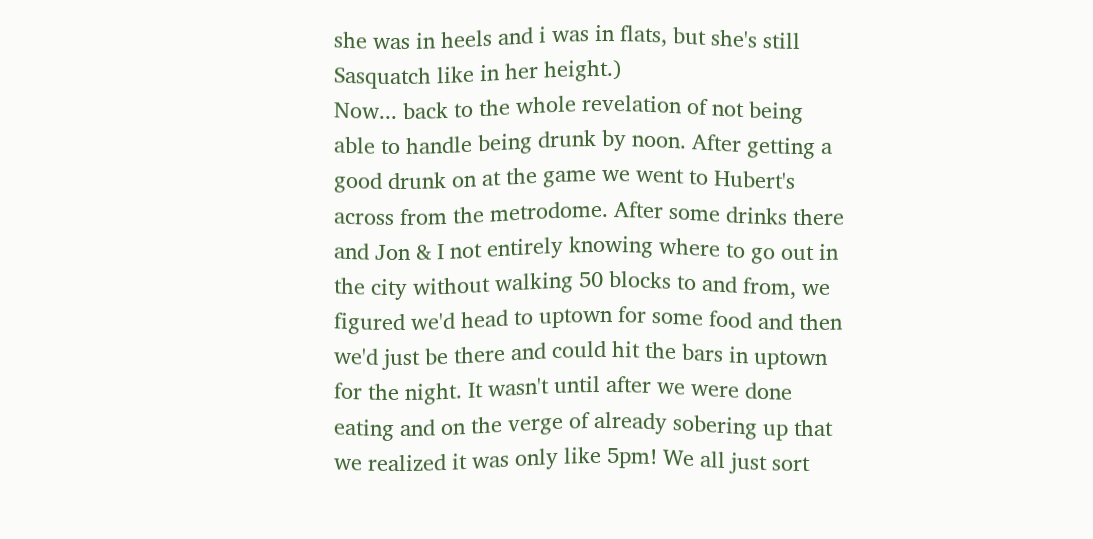she was in heels and i was in flats, but she's still Sasquatch like in her height.)
Now... back to the whole revelation of not being able to handle being drunk by noon. After getting a good drunk on at the game we went to Hubert's across from the metrodome. After some drinks there and Jon & I not entirely knowing where to go out in the city without walking 50 blocks to and from, we figured we'd head to uptown for some food and then we'd just be there and could hit the bars in uptown for the night. It wasn't until after we were done eating and on the verge of already sobering up that we realized it was only like 5pm! We all just sort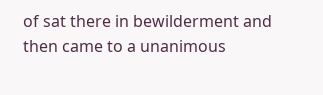of sat there in bewilderment and then came to a unanimous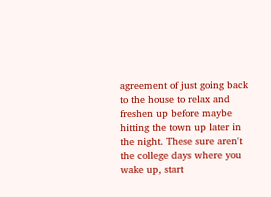agreement of just going back to the house to relax and freshen up before maybe hitting the town up later in the night. These sure aren't the college days where you wake up, start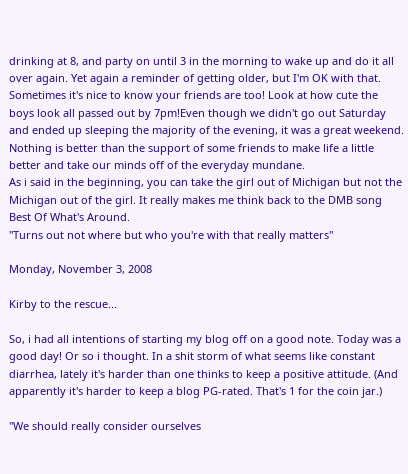drinking at 8, and party on until 3 in the morning to wake up and do it all over again. Yet again a reminder of getting older, but I'm OK with that. Sometimes it's nice to know your friends are too! Look at how cute the boys look all passed out by 7pm!Even though we didn't go out Saturday and ended up sleeping the majority of the evening, it was a great weekend. Nothing is better than the support of some friends to make life a little better and take our minds off of the everyday mundane.
As i said in the beginning, you can take the girl out of Michigan but not the Michigan out of the girl. It really makes me think back to the DMB song Best Of What's Around.
"Turns out not where but who you're with that really matters"

Monday, November 3, 2008

Kirby to the rescue...

So, i had all intentions of starting my blog off on a good note. Today was a good day! Or so i thought. In a shit storm of what seems like constant diarrhea, lately it's harder than one thinks to keep a positive attitude. (And apparently it's harder to keep a blog PG-rated. That's 1 for the coin jar.)

"We should really consider ourselves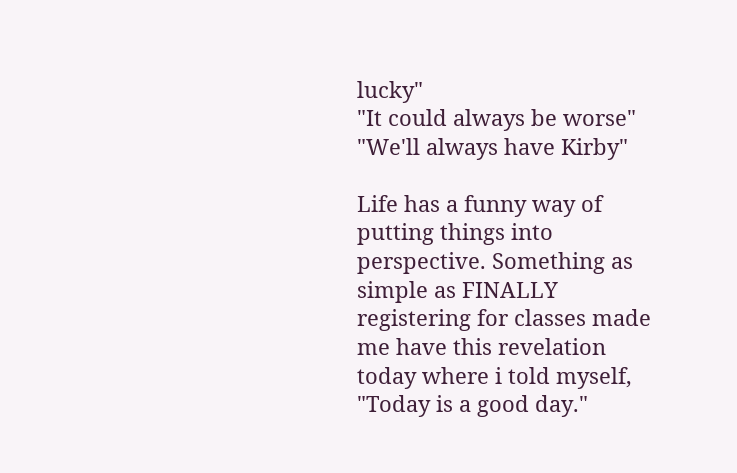lucky"
"It could always be worse"
"We'll always have Kirby"

Life has a funny way of putting things into perspective. Something as simple as FINALLY registering for classes made me have this revelation today where i told myself, "Today is a good day."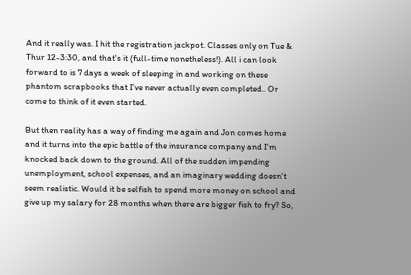And it really was. I hit the registration jackpot. Classes only on Tue & Thur 12-3:30, and that's it (full-time nonetheless!). All i can look forward to is 7 days a week of sleeping in and working on these phantom scrapbooks that I've never actually even completed.. Or come to think of it even started.

But then reality has a way of finding me again and Jon comes home and it turns into the epic battle of the insurance company and I'm knocked back down to the ground. All of the sudden impending unemployment, school expenses, and an imaginary wedding doesn't seem realistic. Would it be selfish to spend more money on school and give up my salary for 28 months when there are bigger fish to fry? So,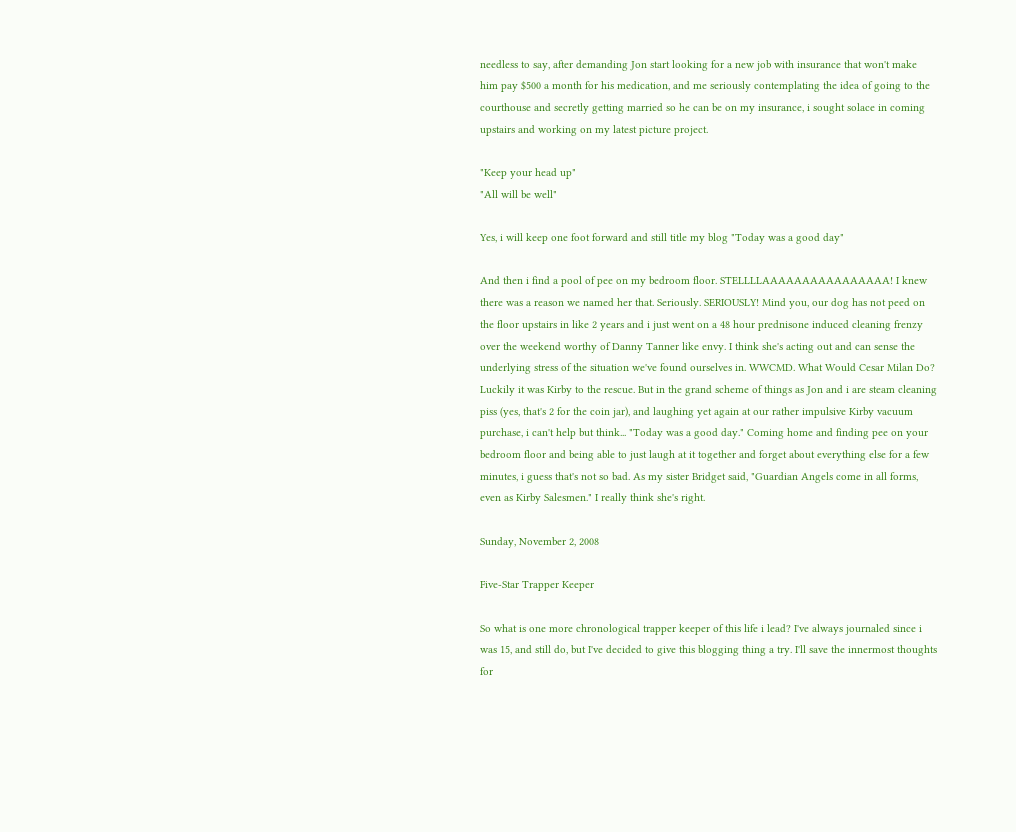needless to say, after demanding Jon start looking for a new job with insurance that won't make him pay $500 a month for his medication, and me seriously contemplating the idea of going to the courthouse and secretly getting married so he can be on my insurance, i sought solace in coming upstairs and working on my latest picture project.

"Keep your head up"
"All will be well"

Yes, i will keep one foot forward and still title my blog "Today was a good day"

And then i find a pool of pee on my bedroom floor. STELLLLAAAAAAAAAAAAAAAA! I knew there was a reason we named her that. Seriously. SERIOUSLY! Mind you, our dog has not peed on the floor upstairs in like 2 years and i just went on a 48 hour prednisone induced cleaning frenzy over the weekend worthy of Danny Tanner like envy. I think she's acting out and can sense the underlying stress of the situation we've found ourselves in. WWCMD. What Would Cesar Milan Do? Luckily it was Kirby to the rescue. But in the grand scheme of things as Jon and i are steam cleaning piss (yes, that's 2 for the coin jar), and laughing yet again at our rather impulsive Kirby vacuum purchase, i can't help but think... "Today was a good day." Coming home and finding pee on your bedroom floor and being able to just laugh at it together and forget about everything else for a few minutes, i guess that's not so bad. As my sister Bridget said, "Guardian Angels come in all forms, even as Kirby Salesmen." I really think she's right.

Sunday, November 2, 2008

Five-Star Trapper Keeper

So what is one more chronological trapper keeper of this life i lead? I've always journaled since i was 15, and still do, but I've decided to give this blogging thing a try. I'll save the innermost thoughts for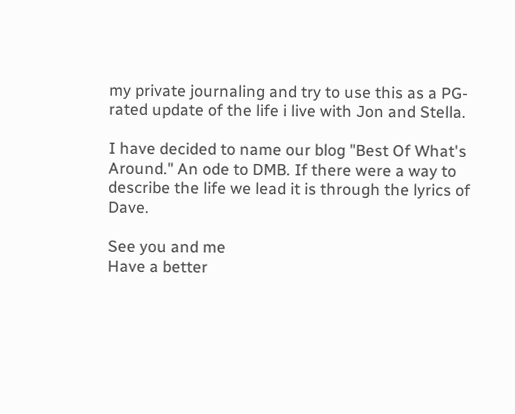my private journaling and try to use this as a PG-rated update of the life i live with Jon and Stella.

I have decided to name our blog "Best Of What's Around." An ode to DMB. If there were a way to describe the life we lead it is through the lyrics of Dave.

See you and me
Have a better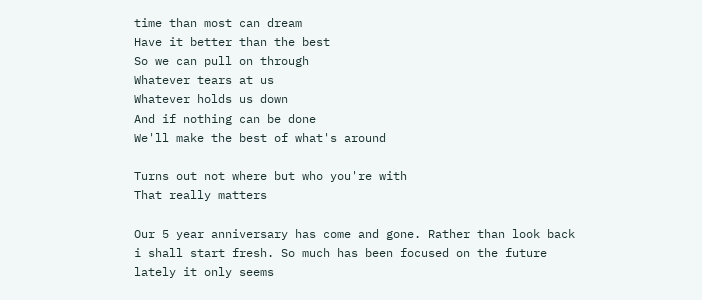time than most can dream
Have it better than the best
So we can pull on through
Whatever tears at us
Whatever holds us down
And if nothing can be done
We'll make the best of what's around

Turns out not where but who you're with
That really matters

Our 5 year anniversary has come and gone. Rather than look back i shall start fresh. So much has been focused on the future lately it only seems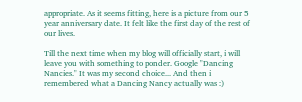appropriate. As it seems fitting, here is a picture from our 5 year anniversary date. It felt like the first day of the rest of our lives.

Till the next time when my blog will officially start, i will leave you with something to ponder. Google "Dancing Nancies." It was my second choice... And then i remembered what a Dancing Nancy actually was :)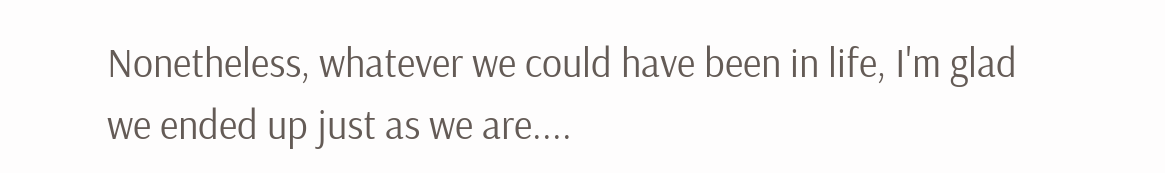Nonetheless, whatever we could have been in life, I'm glad we ended up just as we are....